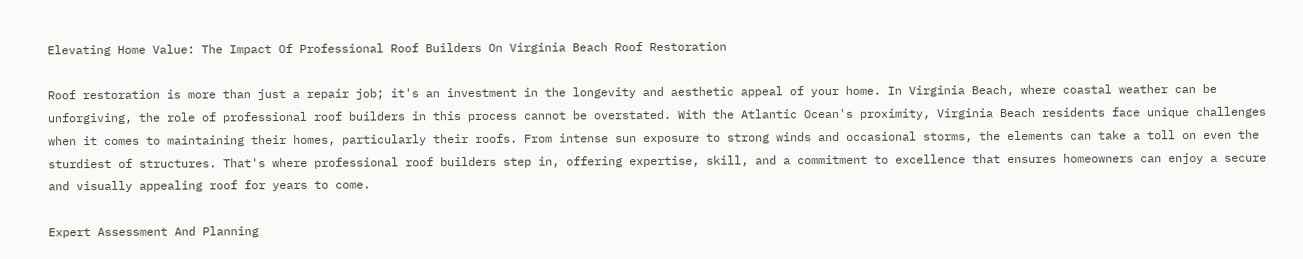Elevating Home Value: The Impact Of Professional Roof Builders On Virginia Beach Roof Restoration

Roof restoration is more than just a repair job; it's an investment in the longevity and aesthetic appeal of your home. In Virginia Beach, where coastal weather can be unforgiving, the role of professional roof builders in this process cannot be overstated. With the Atlantic Ocean's proximity, Virginia Beach residents face unique challenges when it comes to maintaining their homes, particularly their roofs. From intense sun exposure to strong winds and occasional storms, the elements can take a toll on even the sturdiest of structures. That's where professional roof builders step in, offering expertise, skill, and a commitment to excellence that ensures homeowners can enjoy a secure and visually appealing roof for years to come.

Expert Assessment And Planning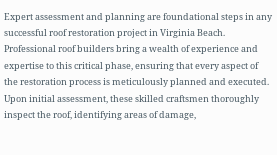Expert assessment and planning are foundational steps in any successful roof restoration project in Virginia Beach. Professional roof builders bring a wealth of experience and expertise to this critical phase, ensuring that every aspect of the restoration process is meticulously planned and executed. Upon initial assessment, these skilled craftsmen thoroughly inspect the roof, identifying areas of damage,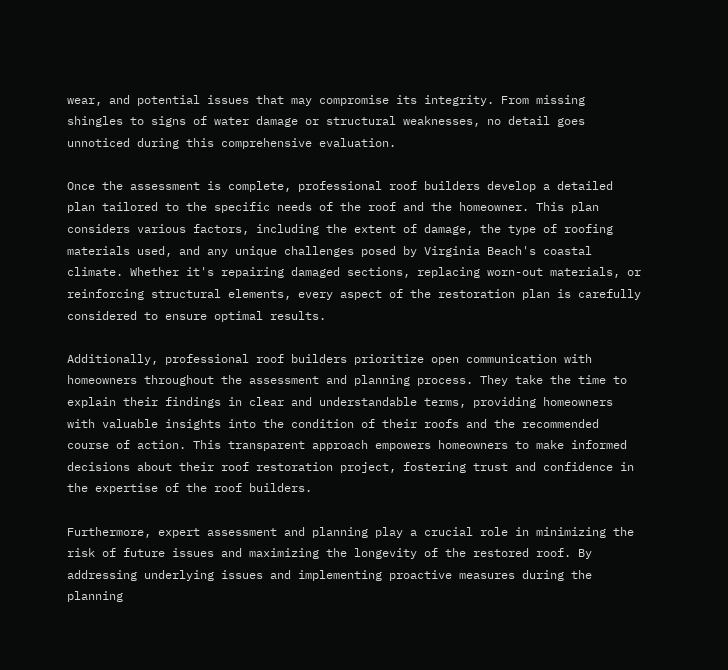wear, and potential issues that may compromise its integrity. From missing shingles to signs of water damage or structural weaknesses, no detail goes unnoticed during this comprehensive evaluation.

Once the assessment is complete, professional roof builders develop a detailed plan tailored to the specific needs of the roof and the homeowner. This plan considers various factors, including the extent of damage, the type of roofing materials used, and any unique challenges posed by Virginia Beach's coastal climate. Whether it's repairing damaged sections, replacing worn-out materials, or reinforcing structural elements, every aspect of the restoration plan is carefully considered to ensure optimal results.

Additionally, professional roof builders prioritize open communication with homeowners throughout the assessment and planning process. They take the time to explain their findings in clear and understandable terms, providing homeowners with valuable insights into the condition of their roofs and the recommended course of action. This transparent approach empowers homeowners to make informed decisions about their roof restoration project, fostering trust and confidence in the expertise of the roof builders.

Furthermore, expert assessment and planning play a crucial role in minimizing the risk of future issues and maximizing the longevity of the restored roof. By addressing underlying issues and implementing proactive measures during the planning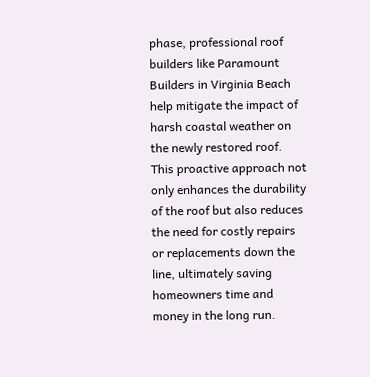phase, professional roof builders like Paramount Builders in Virginia Beach help mitigate the impact of harsh coastal weather on the newly restored roof. This proactive approach not only enhances the durability of the roof but also reduces the need for costly repairs or replacements down the line, ultimately saving homeowners time and money in the long run.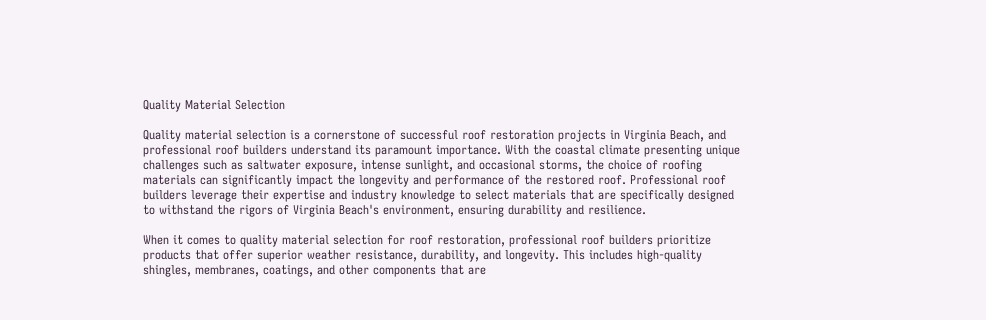Quality Material Selection

Quality material selection is a cornerstone of successful roof restoration projects in Virginia Beach, and professional roof builders understand its paramount importance. With the coastal climate presenting unique challenges such as saltwater exposure, intense sunlight, and occasional storms, the choice of roofing materials can significantly impact the longevity and performance of the restored roof. Professional roof builders leverage their expertise and industry knowledge to select materials that are specifically designed to withstand the rigors of Virginia Beach's environment, ensuring durability and resilience.

When it comes to quality material selection for roof restoration, professional roof builders prioritize products that offer superior weather resistance, durability, and longevity. This includes high-quality shingles, membranes, coatings, and other components that are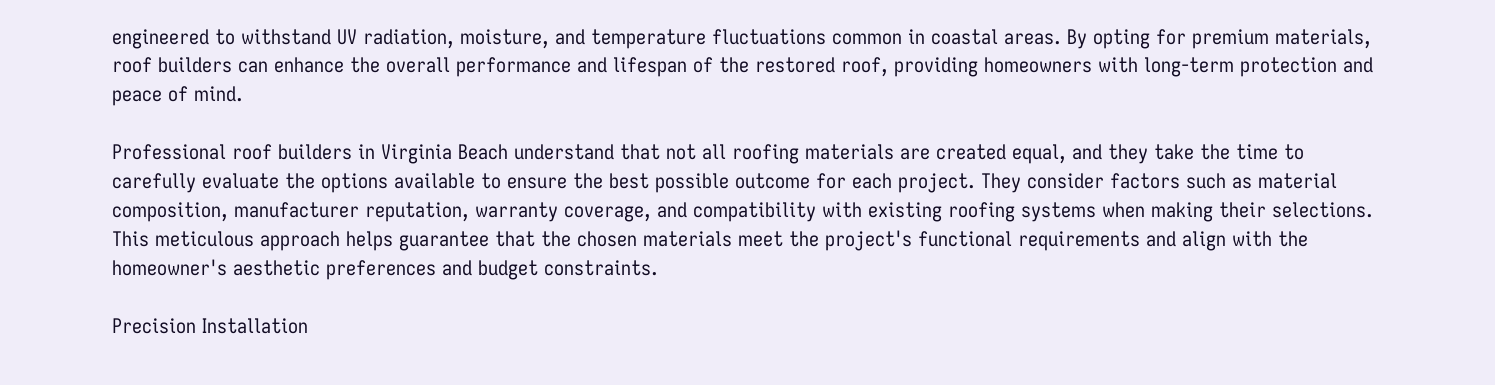engineered to withstand UV radiation, moisture, and temperature fluctuations common in coastal areas. By opting for premium materials, roof builders can enhance the overall performance and lifespan of the restored roof, providing homeowners with long-term protection and peace of mind.

Professional roof builders in Virginia Beach understand that not all roofing materials are created equal, and they take the time to carefully evaluate the options available to ensure the best possible outcome for each project. They consider factors such as material composition, manufacturer reputation, warranty coverage, and compatibility with existing roofing systems when making their selections. This meticulous approach helps guarantee that the chosen materials meet the project's functional requirements and align with the homeowner's aesthetic preferences and budget constraints.

Precision Installation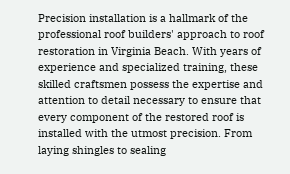Precision installation is a hallmark of the professional roof builders' approach to roof restoration in Virginia Beach. With years of experience and specialized training, these skilled craftsmen possess the expertise and attention to detail necessary to ensure that every component of the restored roof is installed with the utmost precision. From laying shingles to sealing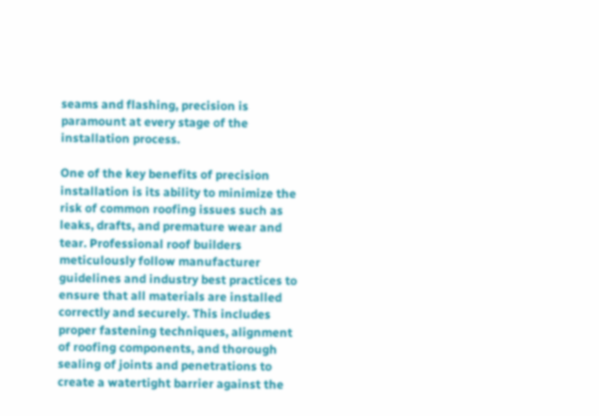seams and flashing, precision is paramount at every stage of the installation process.

One of the key benefits of precision installation is its ability to minimize the risk of common roofing issues such as leaks, drafts, and premature wear and tear. Professional roof builders meticulously follow manufacturer guidelines and industry best practices to ensure that all materials are installed correctly and securely. This includes proper fastening techniques, alignment of roofing components, and thorough sealing of joints and penetrations to create a watertight barrier against the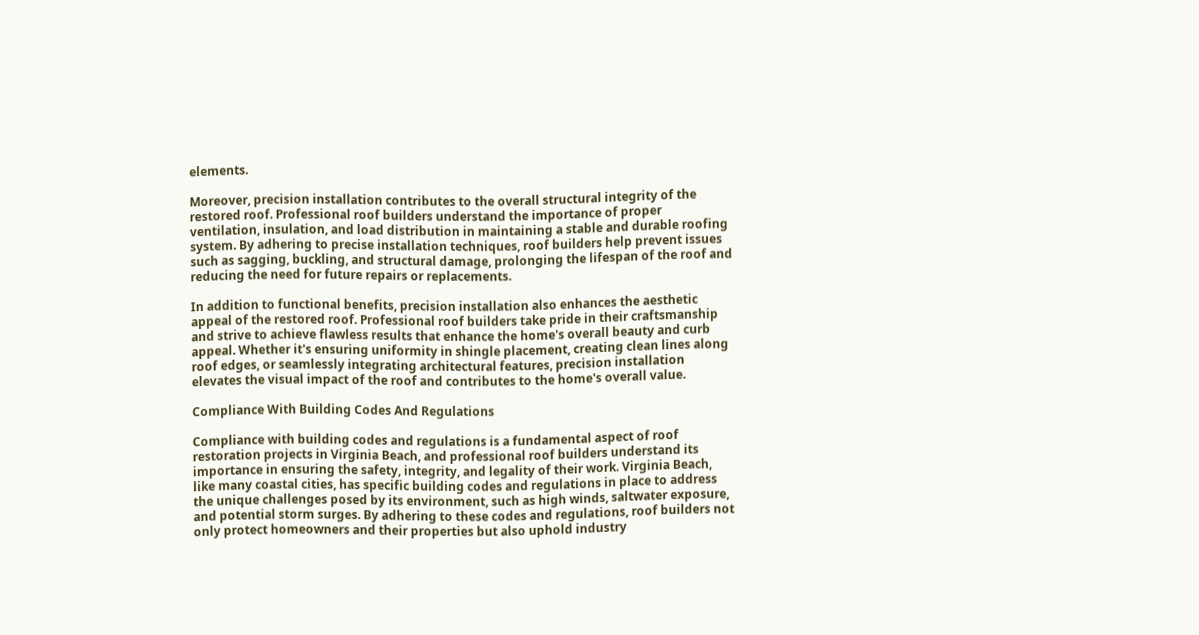elements.

Moreover, precision installation contributes to the overall structural integrity of the restored roof. Professional roof builders understand the importance of proper ventilation, insulation, and load distribution in maintaining a stable and durable roofing system. By adhering to precise installation techniques, roof builders help prevent issues such as sagging, buckling, and structural damage, prolonging the lifespan of the roof and reducing the need for future repairs or replacements.

In addition to functional benefits, precision installation also enhances the aesthetic appeal of the restored roof. Professional roof builders take pride in their craftsmanship and strive to achieve flawless results that enhance the home's overall beauty and curb appeal. Whether it's ensuring uniformity in shingle placement, creating clean lines along roof edges, or seamlessly integrating architectural features, precision installation elevates the visual impact of the roof and contributes to the home's overall value.

Compliance With Building Codes And Regulations

Compliance with building codes and regulations is a fundamental aspect of roof restoration projects in Virginia Beach, and professional roof builders understand its importance in ensuring the safety, integrity, and legality of their work. Virginia Beach, like many coastal cities, has specific building codes and regulations in place to address the unique challenges posed by its environment, such as high winds, saltwater exposure, and potential storm surges. By adhering to these codes and regulations, roof builders not only protect homeowners and their properties but also uphold industry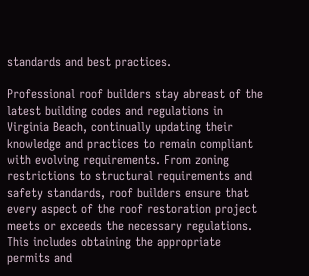standards and best practices.

Professional roof builders stay abreast of the latest building codes and regulations in Virginia Beach, continually updating their knowledge and practices to remain compliant with evolving requirements. From zoning restrictions to structural requirements and safety standards, roof builders ensure that every aspect of the roof restoration project meets or exceeds the necessary regulations. This includes obtaining the appropriate permits and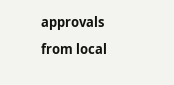approvals from local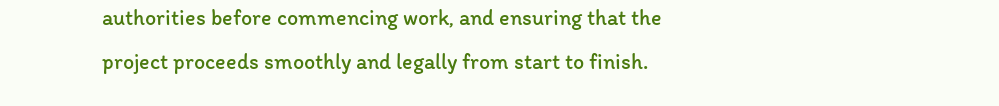authorities before commencing work, and ensuring that the project proceeds smoothly and legally from start to finish.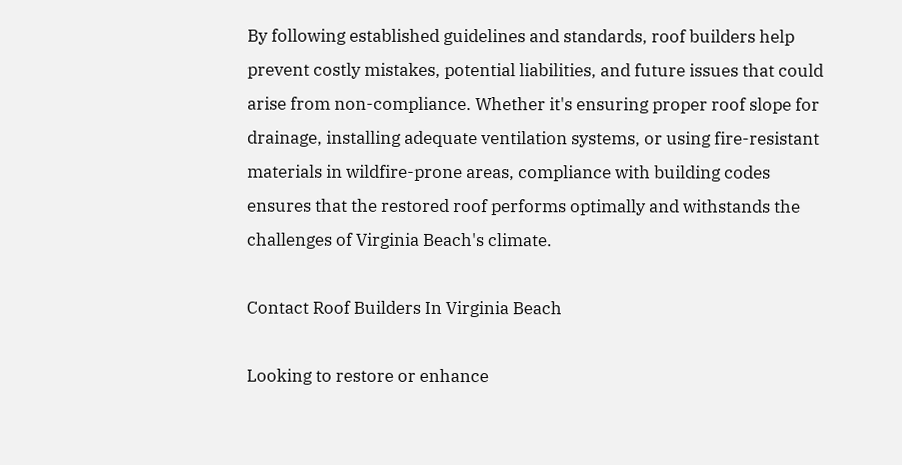By following established guidelines and standards, roof builders help prevent costly mistakes, potential liabilities, and future issues that could arise from non-compliance. Whether it's ensuring proper roof slope for drainage, installing adequate ventilation systems, or using fire-resistant materials in wildfire-prone areas, compliance with building codes ensures that the restored roof performs optimally and withstands the challenges of Virginia Beach's climate.

Contact Roof Builders In Virginia Beach

Looking to restore or enhance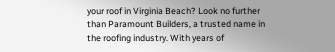your roof in Virginia Beach? Look no further than Paramount Builders, a trusted name in the roofing industry. With years of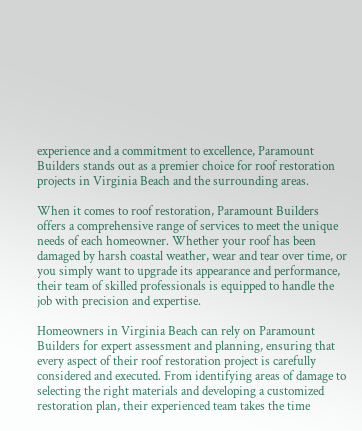experience and a commitment to excellence, Paramount Builders stands out as a premier choice for roof restoration projects in Virginia Beach and the surrounding areas.

When it comes to roof restoration, Paramount Builders offers a comprehensive range of services to meet the unique needs of each homeowner. Whether your roof has been damaged by harsh coastal weather, wear and tear over time, or you simply want to upgrade its appearance and performance, their team of skilled professionals is equipped to handle the job with precision and expertise.

Homeowners in Virginia Beach can rely on Paramount Builders for expert assessment and planning, ensuring that every aspect of their roof restoration project is carefully considered and executed. From identifying areas of damage to selecting the right materials and developing a customized restoration plan, their experienced team takes the time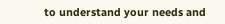to understand your needs and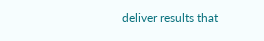deliver results that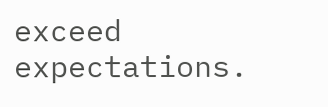exceed expectations.